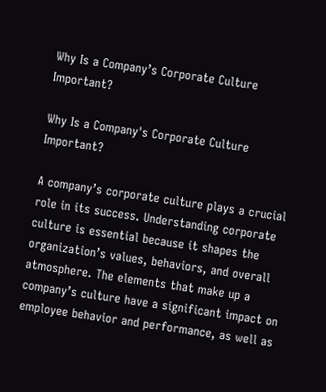Why Is a Company’s Corporate Culture Important?

Why Is a Company's Corporate Culture Important?

A company’s corporate culture plays a crucial role in its success. Understanding corporate culture is essential because it shapes the organization’s values, behaviors, and overall atmosphere. The elements that make up a company’s culture have a significant impact on employee behavior and performance, as well as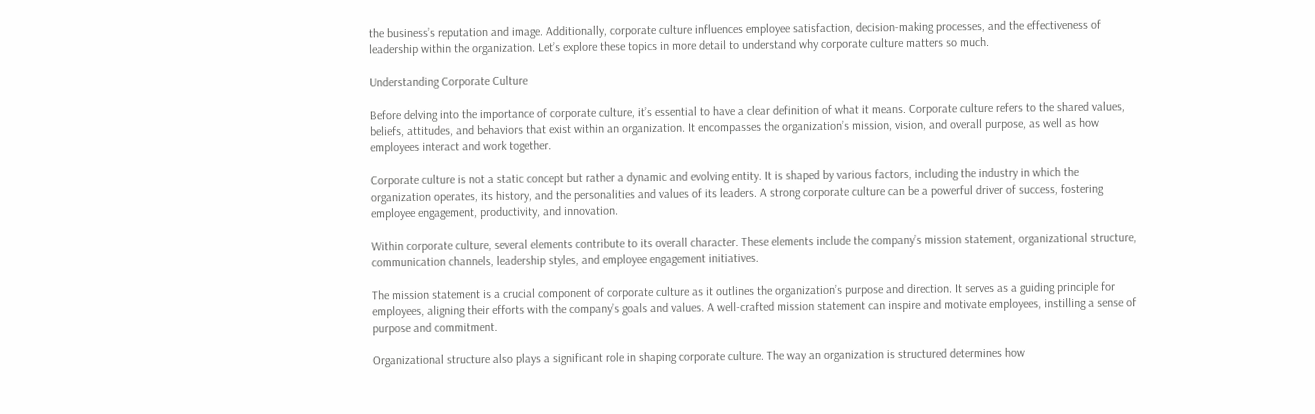the business’s reputation and image. Additionally, corporate culture influences employee satisfaction, decision-making processes, and the effectiveness of leadership within the organization. Let’s explore these topics in more detail to understand why corporate culture matters so much.

Understanding Corporate Culture

Before delving into the importance of corporate culture, it’s essential to have a clear definition of what it means. Corporate culture refers to the shared values, beliefs, attitudes, and behaviors that exist within an organization. It encompasses the organization’s mission, vision, and overall purpose, as well as how employees interact and work together.

Corporate culture is not a static concept but rather a dynamic and evolving entity. It is shaped by various factors, including the industry in which the organization operates, its history, and the personalities and values of its leaders. A strong corporate culture can be a powerful driver of success, fostering employee engagement, productivity, and innovation.

Within corporate culture, several elements contribute to its overall character. These elements include the company’s mission statement, organizational structure, communication channels, leadership styles, and employee engagement initiatives.

The mission statement is a crucial component of corporate culture as it outlines the organization’s purpose and direction. It serves as a guiding principle for employees, aligning their efforts with the company’s goals and values. A well-crafted mission statement can inspire and motivate employees, instilling a sense of purpose and commitment.

Organizational structure also plays a significant role in shaping corporate culture. The way an organization is structured determines how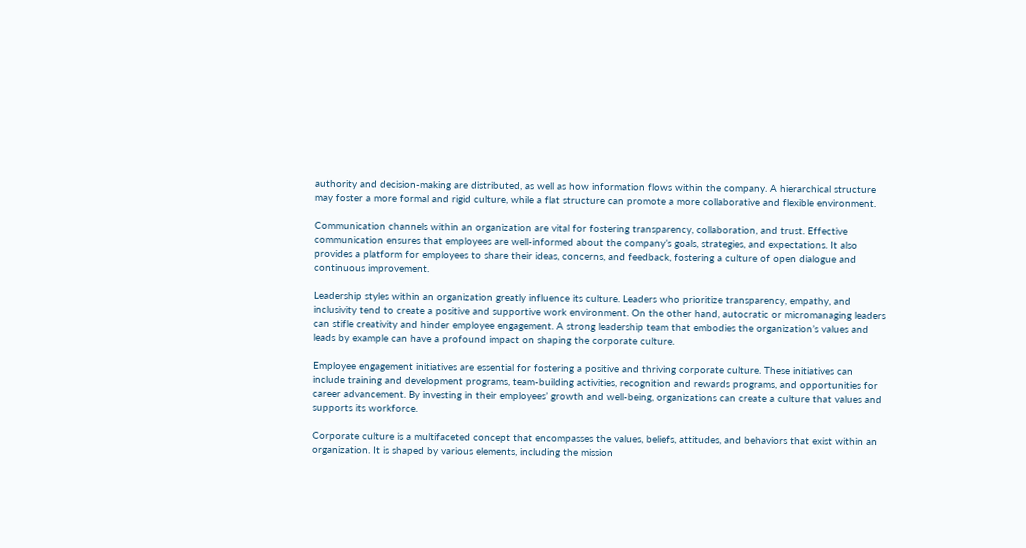authority and decision-making are distributed, as well as how information flows within the company. A hierarchical structure may foster a more formal and rigid culture, while a flat structure can promote a more collaborative and flexible environment.

Communication channels within an organization are vital for fostering transparency, collaboration, and trust. Effective communication ensures that employees are well-informed about the company’s goals, strategies, and expectations. It also provides a platform for employees to share their ideas, concerns, and feedback, fostering a culture of open dialogue and continuous improvement.

Leadership styles within an organization greatly influence its culture. Leaders who prioritize transparency, empathy, and inclusivity tend to create a positive and supportive work environment. On the other hand, autocratic or micromanaging leaders can stifle creativity and hinder employee engagement. A strong leadership team that embodies the organization’s values and leads by example can have a profound impact on shaping the corporate culture.

Employee engagement initiatives are essential for fostering a positive and thriving corporate culture. These initiatives can include training and development programs, team-building activities, recognition and rewards programs, and opportunities for career advancement. By investing in their employees’ growth and well-being, organizations can create a culture that values and supports its workforce.

Corporate culture is a multifaceted concept that encompasses the values, beliefs, attitudes, and behaviors that exist within an organization. It is shaped by various elements, including the mission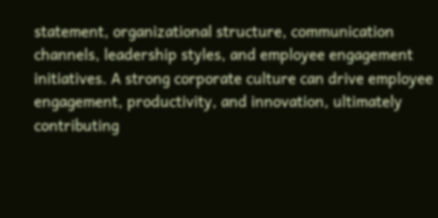statement, organizational structure, communication channels, leadership styles, and employee engagement initiatives. A strong corporate culture can drive employee engagement, productivity, and innovation, ultimately contributing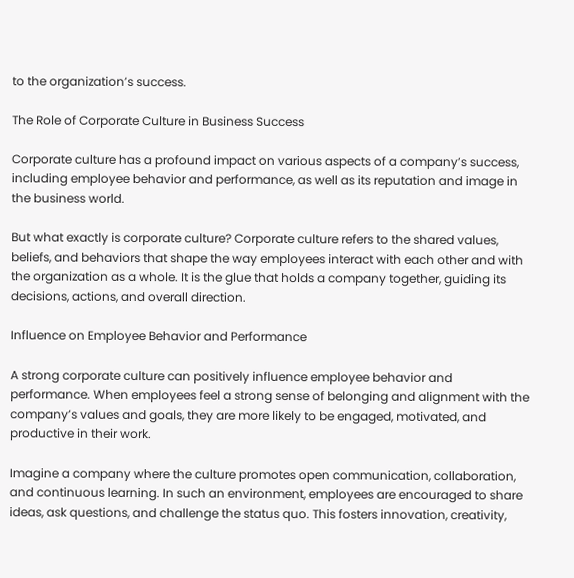to the organization’s success.

The Role of Corporate Culture in Business Success

Corporate culture has a profound impact on various aspects of a company’s success, including employee behavior and performance, as well as its reputation and image in the business world.

But what exactly is corporate culture? Corporate culture refers to the shared values, beliefs, and behaviors that shape the way employees interact with each other and with the organization as a whole. It is the glue that holds a company together, guiding its decisions, actions, and overall direction.

Influence on Employee Behavior and Performance

A strong corporate culture can positively influence employee behavior and performance. When employees feel a strong sense of belonging and alignment with the company’s values and goals, they are more likely to be engaged, motivated, and productive in their work.

Imagine a company where the culture promotes open communication, collaboration, and continuous learning. In such an environment, employees are encouraged to share ideas, ask questions, and challenge the status quo. This fosters innovation, creativity,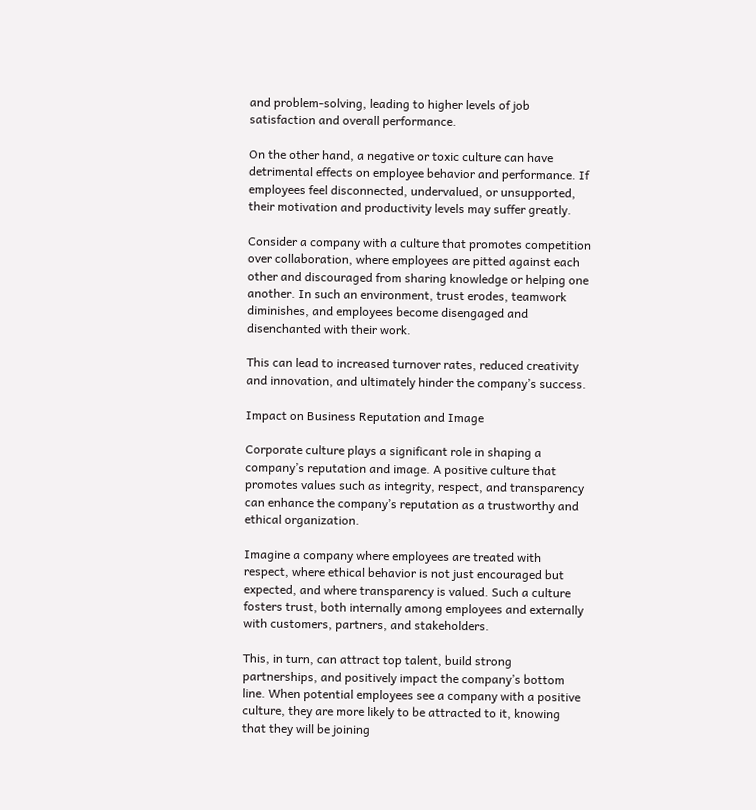and problem-solving, leading to higher levels of job satisfaction and overall performance.

On the other hand, a negative or toxic culture can have detrimental effects on employee behavior and performance. If employees feel disconnected, undervalued, or unsupported, their motivation and productivity levels may suffer greatly.

Consider a company with a culture that promotes competition over collaboration, where employees are pitted against each other and discouraged from sharing knowledge or helping one another. In such an environment, trust erodes, teamwork diminishes, and employees become disengaged and disenchanted with their work.

This can lead to increased turnover rates, reduced creativity and innovation, and ultimately hinder the company’s success.

Impact on Business Reputation and Image

Corporate culture plays a significant role in shaping a company’s reputation and image. A positive culture that promotes values such as integrity, respect, and transparency can enhance the company’s reputation as a trustworthy and ethical organization.

Imagine a company where employees are treated with respect, where ethical behavior is not just encouraged but expected, and where transparency is valued. Such a culture fosters trust, both internally among employees and externally with customers, partners, and stakeholders.

This, in turn, can attract top talent, build strong partnerships, and positively impact the company’s bottom line. When potential employees see a company with a positive culture, they are more likely to be attracted to it, knowing that they will be joining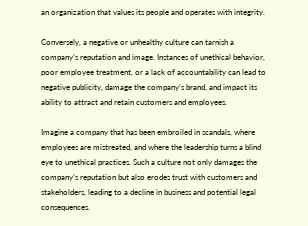an organization that values its people and operates with integrity.

Conversely, a negative or unhealthy culture can tarnish a company’s reputation and image. Instances of unethical behavior, poor employee treatment, or a lack of accountability can lead to negative publicity, damage the company’s brand, and impact its ability to attract and retain customers and employees.

Imagine a company that has been embroiled in scandals, where employees are mistreated, and where the leadership turns a blind eye to unethical practices. Such a culture not only damages the company’s reputation but also erodes trust with customers and stakeholders, leading to a decline in business and potential legal consequences.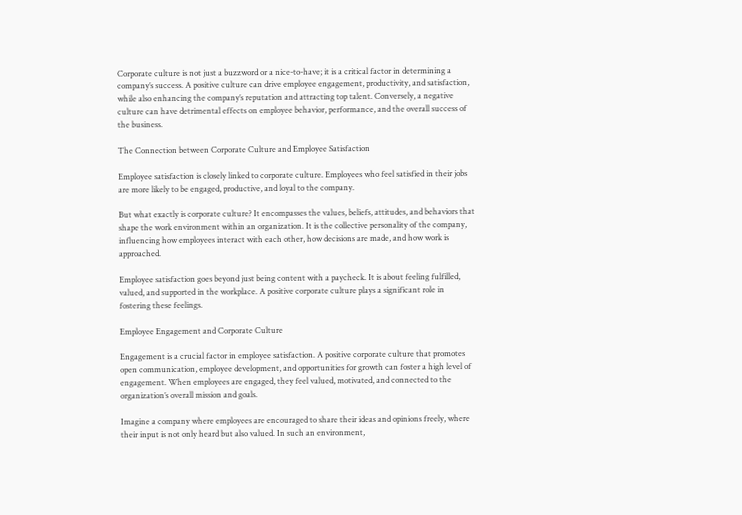Corporate culture is not just a buzzword or a nice-to-have; it is a critical factor in determining a company’s success. A positive culture can drive employee engagement, productivity, and satisfaction, while also enhancing the company’s reputation and attracting top talent. Conversely, a negative culture can have detrimental effects on employee behavior, performance, and the overall success of the business.

The Connection between Corporate Culture and Employee Satisfaction

Employee satisfaction is closely linked to corporate culture. Employees who feel satisfied in their jobs are more likely to be engaged, productive, and loyal to the company.

But what exactly is corporate culture? It encompasses the values, beliefs, attitudes, and behaviors that shape the work environment within an organization. It is the collective personality of the company, influencing how employees interact with each other, how decisions are made, and how work is approached.

Employee satisfaction goes beyond just being content with a paycheck. It is about feeling fulfilled, valued, and supported in the workplace. A positive corporate culture plays a significant role in fostering these feelings.

Employee Engagement and Corporate Culture

Engagement is a crucial factor in employee satisfaction. A positive corporate culture that promotes open communication, employee development, and opportunities for growth can foster a high level of engagement. When employees are engaged, they feel valued, motivated, and connected to the organization’s overall mission and goals.

Imagine a company where employees are encouraged to share their ideas and opinions freely, where their input is not only heard but also valued. In such an environment,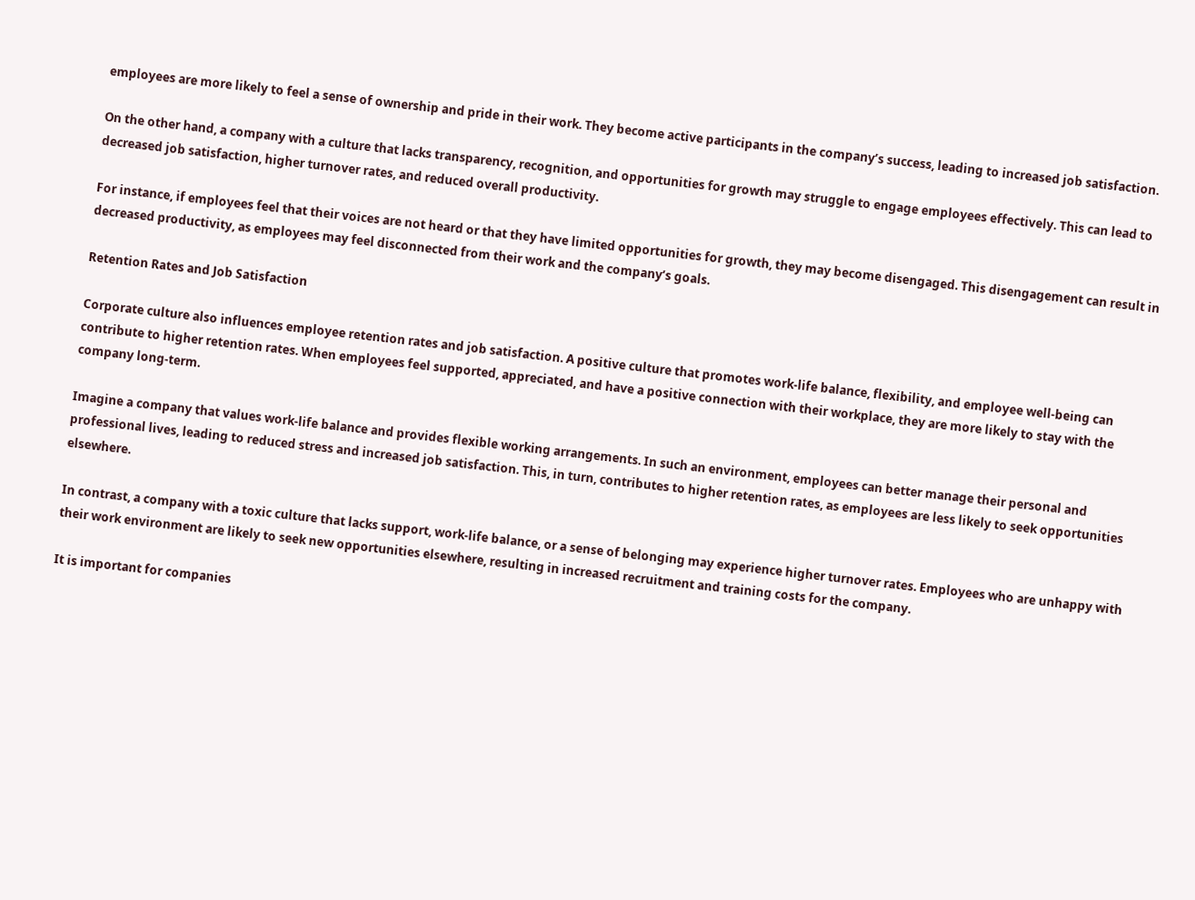employees are more likely to feel a sense of ownership and pride in their work. They become active participants in the company’s success, leading to increased job satisfaction.

On the other hand, a company with a culture that lacks transparency, recognition, and opportunities for growth may struggle to engage employees effectively. This can lead to decreased job satisfaction, higher turnover rates, and reduced overall productivity.

For instance, if employees feel that their voices are not heard or that they have limited opportunities for growth, they may become disengaged. This disengagement can result in decreased productivity, as employees may feel disconnected from their work and the company’s goals.

Retention Rates and Job Satisfaction

Corporate culture also influences employee retention rates and job satisfaction. A positive culture that promotes work-life balance, flexibility, and employee well-being can contribute to higher retention rates. When employees feel supported, appreciated, and have a positive connection with their workplace, they are more likely to stay with the company long-term.

Imagine a company that values work-life balance and provides flexible working arrangements. In such an environment, employees can better manage their personal and professional lives, leading to reduced stress and increased job satisfaction. This, in turn, contributes to higher retention rates, as employees are less likely to seek opportunities elsewhere.

In contrast, a company with a toxic culture that lacks support, work-life balance, or a sense of belonging may experience higher turnover rates. Employees who are unhappy with their work environment are likely to seek new opportunities elsewhere, resulting in increased recruitment and training costs for the company.

It is important for companies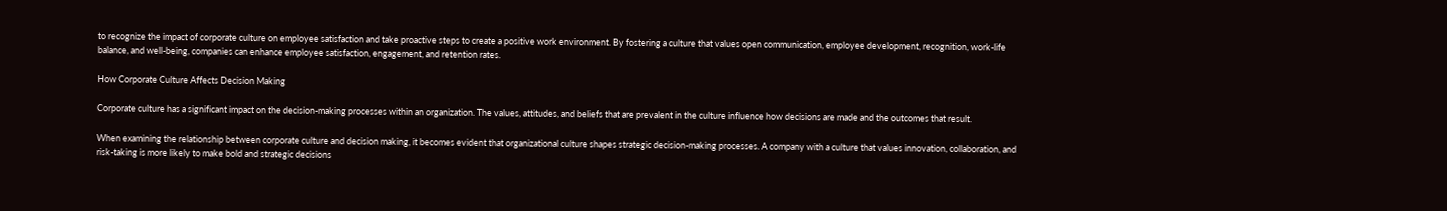to recognize the impact of corporate culture on employee satisfaction and take proactive steps to create a positive work environment. By fostering a culture that values open communication, employee development, recognition, work-life balance, and well-being, companies can enhance employee satisfaction, engagement, and retention rates.

How Corporate Culture Affects Decision Making

Corporate culture has a significant impact on the decision-making processes within an organization. The values, attitudes, and beliefs that are prevalent in the culture influence how decisions are made and the outcomes that result.

When examining the relationship between corporate culture and decision making, it becomes evident that organizational culture shapes strategic decision-making processes. A company with a culture that values innovation, collaboration, and risk-taking is more likely to make bold and strategic decisions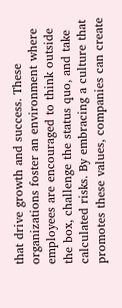that drive growth and success. These organizations foster an environment where employees are encouraged to think outside the box, challenge the status quo, and take calculated risks. By embracing a culture that promotes these values, companies can create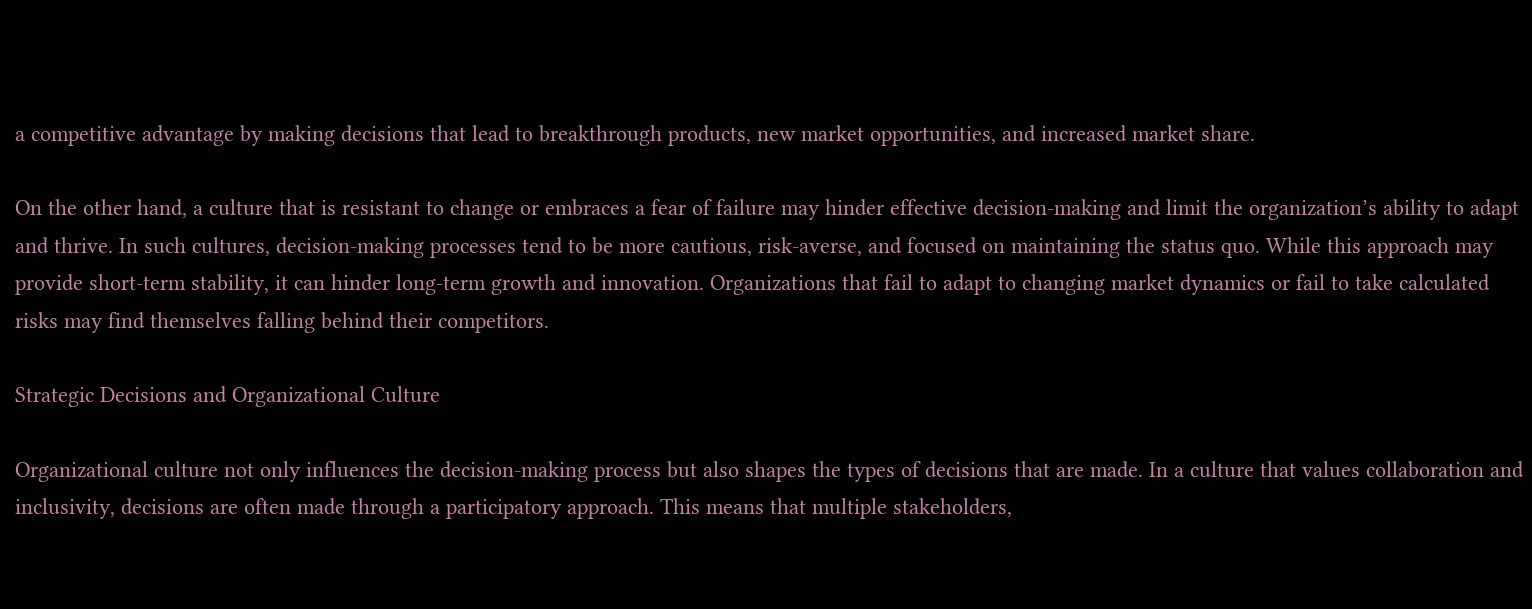a competitive advantage by making decisions that lead to breakthrough products, new market opportunities, and increased market share.

On the other hand, a culture that is resistant to change or embraces a fear of failure may hinder effective decision-making and limit the organization’s ability to adapt and thrive. In such cultures, decision-making processes tend to be more cautious, risk-averse, and focused on maintaining the status quo. While this approach may provide short-term stability, it can hinder long-term growth and innovation. Organizations that fail to adapt to changing market dynamics or fail to take calculated risks may find themselves falling behind their competitors.

Strategic Decisions and Organizational Culture

Organizational culture not only influences the decision-making process but also shapes the types of decisions that are made. In a culture that values collaboration and inclusivity, decisions are often made through a participatory approach. This means that multiple stakeholders,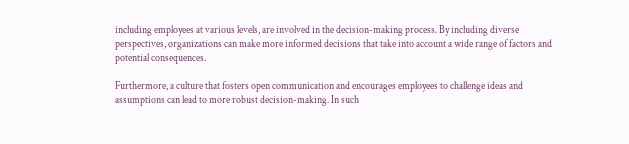including employees at various levels, are involved in the decision-making process. By including diverse perspectives, organizations can make more informed decisions that take into account a wide range of factors and potential consequences.

Furthermore, a culture that fosters open communication and encourages employees to challenge ideas and assumptions can lead to more robust decision-making. In such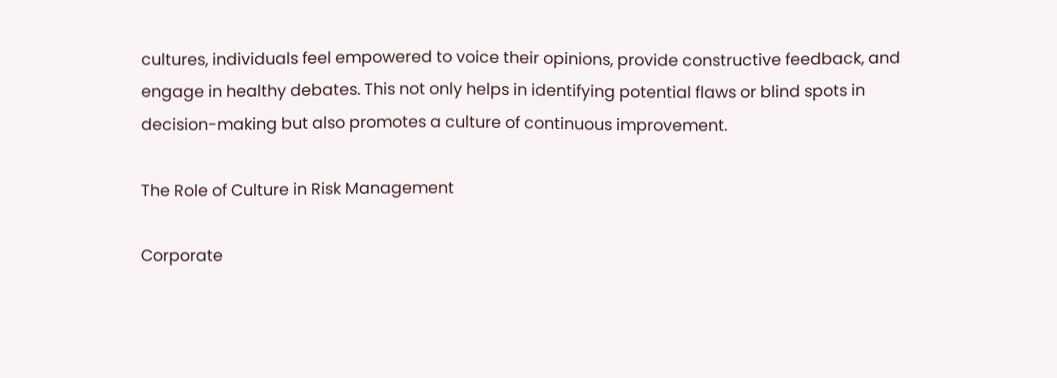cultures, individuals feel empowered to voice their opinions, provide constructive feedback, and engage in healthy debates. This not only helps in identifying potential flaws or blind spots in decision-making but also promotes a culture of continuous improvement.

The Role of Culture in Risk Management

Corporate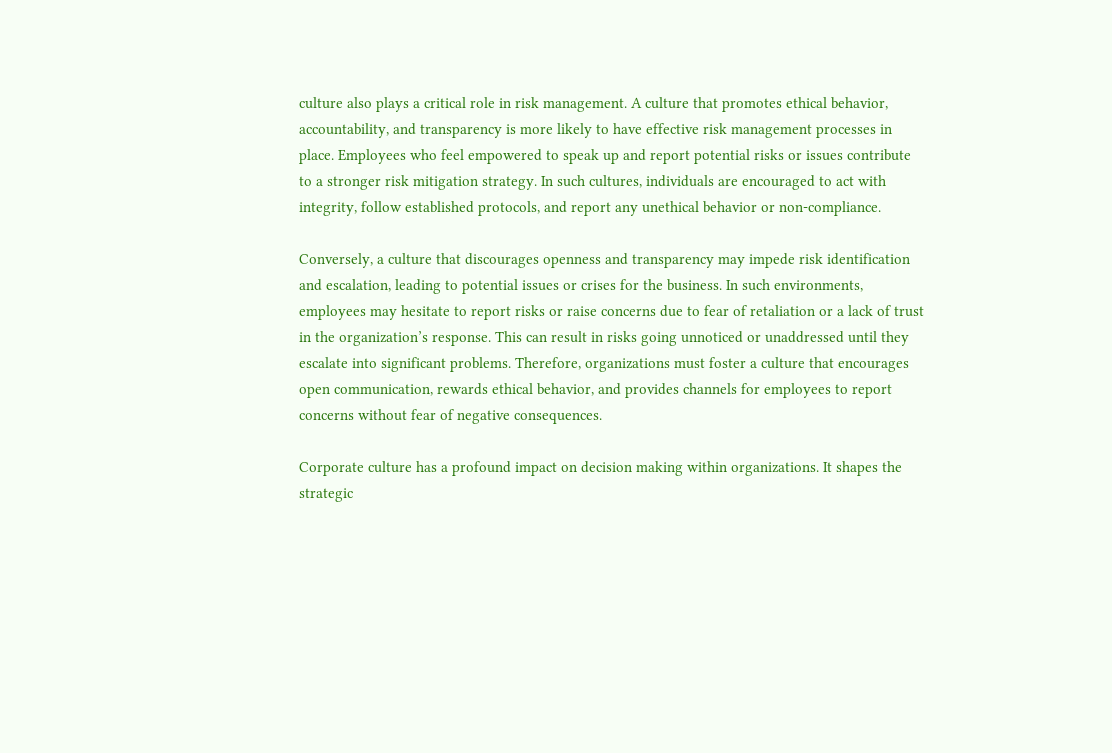culture also plays a critical role in risk management. A culture that promotes ethical behavior, accountability, and transparency is more likely to have effective risk management processes in place. Employees who feel empowered to speak up and report potential risks or issues contribute to a stronger risk mitigation strategy. In such cultures, individuals are encouraged to act with integrity, follow established protocols, and report any unethical behavior or non-compliance.

Conversely, a culture that discourages openness and transparency may impede risk identification and escalation, leading to potential issues or crises for the business. In such environments, employees may hesitate to report risks or raise concerns due to fear of retaliation or a lack of trust in the organization’s response. This can result in risks going unnoticed or unaddressed until they escalate into significant problems. Therefore, organizations must foster a culture that encourages open communication, rewards ethical behavior, and provides channels for employees to report concerns without fear of negative consequences.

Corporate culture has a profound impact on decision making within organizations. It shapes the strategic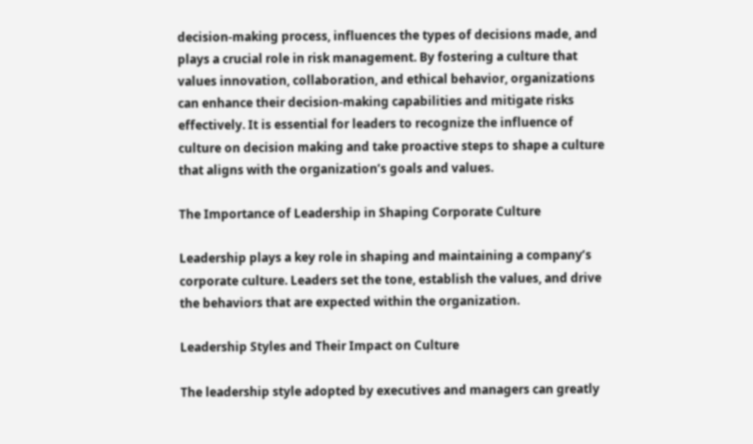decision-making process, influences the types of decisions made, and plays a crucial role in risk management. By fostering a culture that values innovation, collaboration, and ethical behavior, organizations can enhance their decision-making capabilities and mitigate risks effectively. It is essential for leaders to recognize the influence of culture on decision making and take proactive steps to shape a culture that aligns with the organization’s goals and values.

The Importance of Leadership in Shaping Corporate Culture

Leadership plays a key role in shaping and maintaining a company’s corporate culture. Leaders set the tone, establish the values, and drive the behaviors that are expected within the organization.

Leadership Styles and Their Impact on Culture

The leadership style adopted by executives and managers can greatly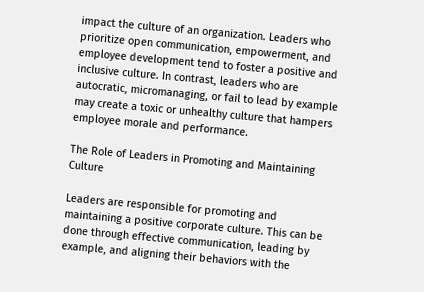impact the culture of an organization. Leaders who prioritize open communication, empowerment, and employee development tend to foster a positive and inclusive culture. In contrast, leaders who are autocratic, micromanaging, or fail to lead by example may create a toxic or unhealthy culture that hampers employee morale and performance.

The Role of Leaders in Promoting and Maintaining Culture

Leaders are responsible for promoting and maintaining a positive corporate culture. This can be done through effective communication, leading by example, and aligning their behaviors with the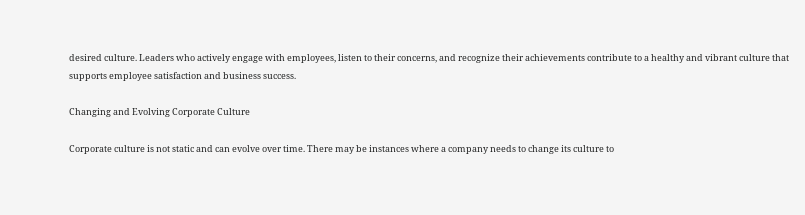desired culture. Leaders who actively engage with employees, listen to their concerns, and recognize their achievements contribute to a healthy and vibrant culture that supports employee satisfaction and business success.

Changing and Evolving Corporate Culture

Corporate culture is not static and can evolve over time. There may be instances where a company needs to change its culture to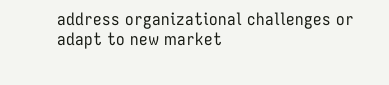address organizational challenges or adapt to new market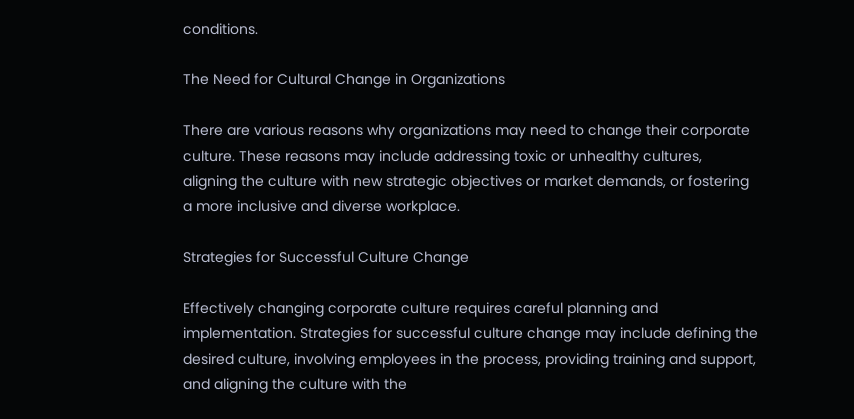conditions.

The Need for Cultural Change in Organizations

There are various reasons why organizations may need to change their corporate culture. These reasons may include addressing toxic or unhealthy cultures, aligning the culture with new strategic objectives or market demands, or fostering a more inclusive and diverse workplace.

Strategies for Successful Culture Change

Effectively changing corporate culture requires careful planning and implementation. Strategies for successful culture change may include defining the desired culture, involving employees in the process, providing training and support, and aligning the culture with the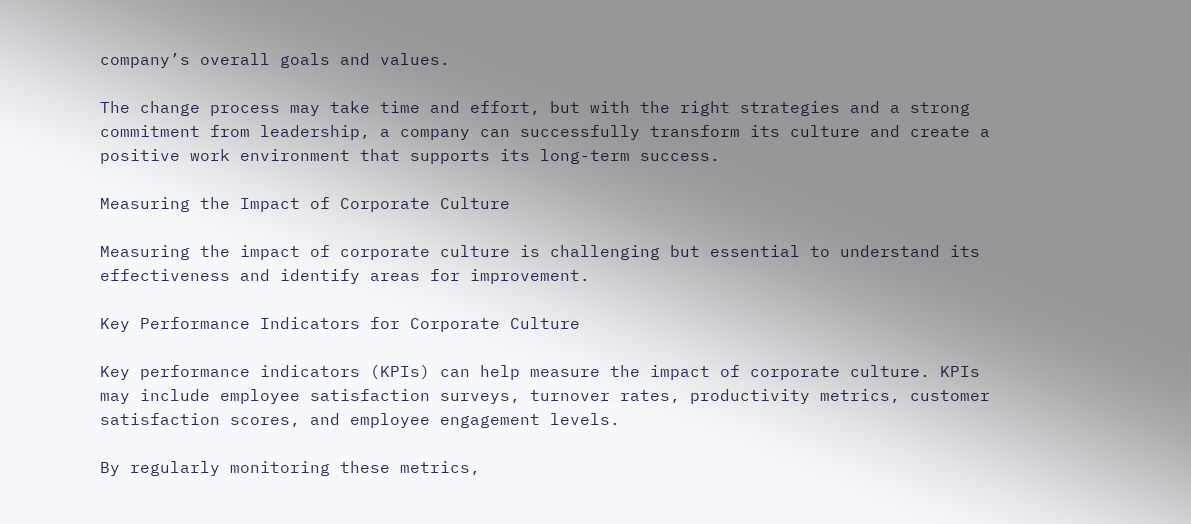company’s overall goals and values.

The change process may take time and effort, but with the right strategies and a strong commitment from leadership, a company can successfully transform its culture and create a positive work environment that supports its long-term success.

Measuring the Impact of Corporate Culture

Measuring the impact of corporate culture is challenging but essential to understand its effectiveness and identify areas for improvement.

Key Performance Indicators for Corporate Culture

Key performance indicators (KPIs) can help measure the impact of corporate culture. KPIs may include employee satisfaction surveys, turnover rates, productivity metrics, customer satisfaction scores, and employee engagement levels.

By regularly monitoring these metrics,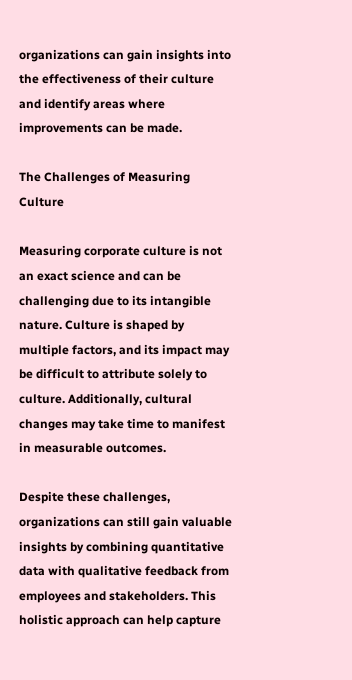organizations can gain insights into the effectiveness of their culture and identify areas where improvements can be made.

The Challenges of Measuring Culture

Measuring corporate culture is not an exact science and can be challenging due to its intangible nature. Culture is shaped by multiple factors, and its impact may be difficult to attribute solely to culture. Additionally, cultural changes may take time to manifest in measurable outcomes.

Despite these challenges, organizations can still gain valuable insights by combining quantitative data with qualitative feedback from employees and stakeholders. This holistic approach can help capture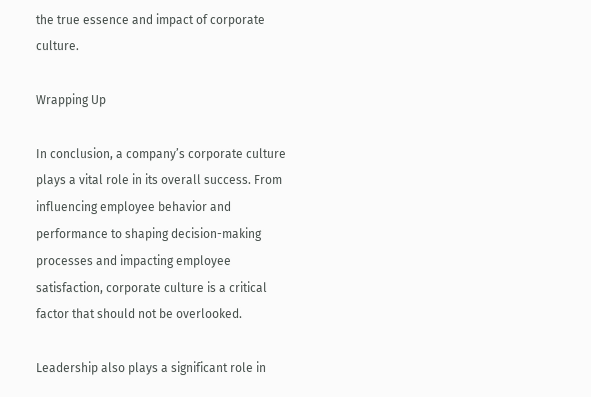the true essence and impact of corporate culture.

Wrapping Up

In conclusion, a company’s corporate culture plays a vital role in its overall success. From influencing employee behavior and performance to shaping decision-making processes and impacting employee satisfaction, corporate culture is a critical factor that should not be overlooked.

Leadership also plays a significant role in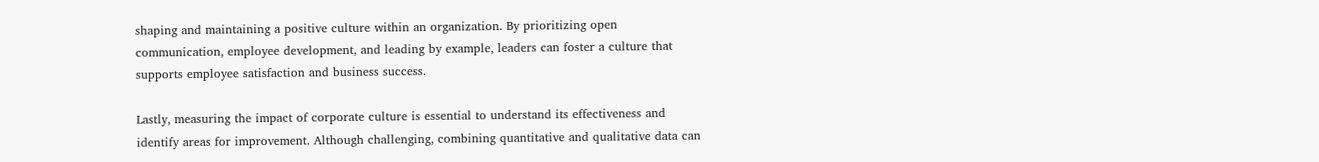shaping and maintaining a positive culture within an organization. By prioritizing open communication, employee development, and leading by example, leaders can foster a culture that supports employee satisfaction and business success.

Lastly, measuring the impact of corporate culture is essential to understand its effectiveness and identify areas for improvement. Although challenging, combining quantitative and qualitative data can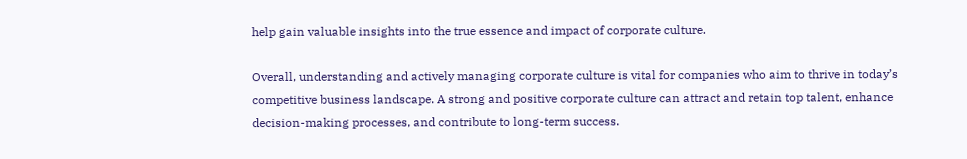help gain valuable insights into the true essence and impact of corporate culture.

Overall, understanding and actively managing corporate culture is vital for companies who aim to thrive in today’s competitive business landscape. A strong and positive corporate culture can attract and retain top talent, enhance decision-making processes, and contribute to long-term success.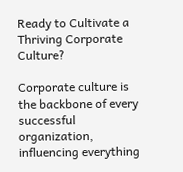Ready to Cultivate a Thriving Corporate Culture?

Corporate culture is the backbone of every successful organization, influencing everything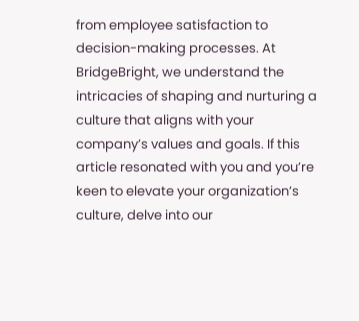from employee satisfaction to decision-making processes. At BridgeBright, we understand the intricacies of shaping and nurturing a culture that aligns with your company’s values and goals. If this article resonated with you and you’re keen to elevate your organization’s culture, delve into our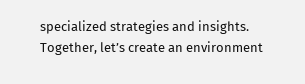specialized strategies and insights. Together, let’s create an environment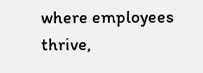where employees thrive,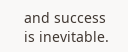and success is inevitable.